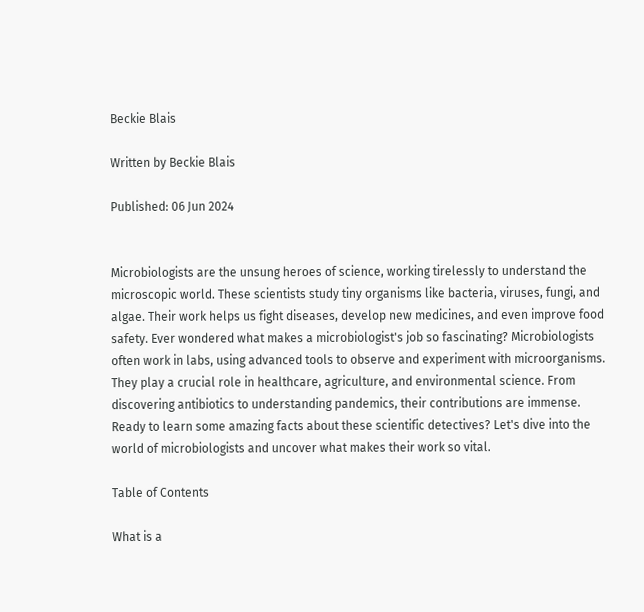Beckie Blais

Written by Beckie Blais

Published: 06 Jun 2024


Microbiologists are the unsung heroes of science, working tirelessly to understand the microscopic world. These scientists study tiny organisms like bacteria, viruses, fungi, and algae. Their work helps us fight diseases, develop new medicines, and even improve food safety. Ever wondered what makes a microbiologist's job so fascinating? Microbiologists often work in labs, using advanced tools to observe and experiment with microorganisms. They play a crucial role in healthcare, agriculture, and environmental science. From discovering antibiotics to understanding pandemics, their contributions are immense. Ready to learn some amazing facts about these scientific detectives? Let's dive into the world of microbiologists and uncover what makes their work so vital.

Table of Contents

What is a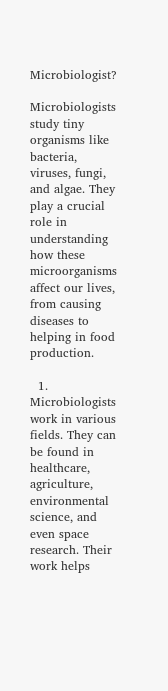Microbiologist?

Microbiologists study tiny organisms like bacteria, viruses, fungi, and algae. They play a crucial role in understanding how these microorganisms affect our lives, from causing diseases to helping in food production.

  1. Microbiologists work in various fields. They can be found in healthcare, agriculture, environmental science, and even space research. Their work helps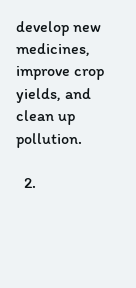develop new medicines, improve crop yields, and clean up pollution.

  2.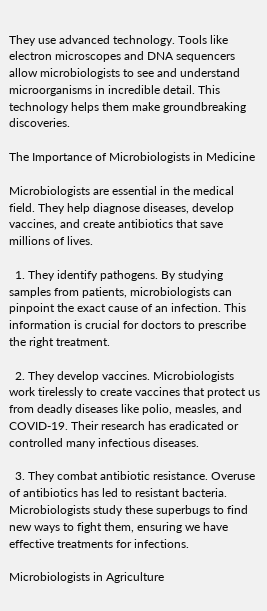They use advanced technology. Tools like electron microscopes and DNA sequencers allow microbiologists to see and understand microorganisms in incredible detail. This technology helps them make groundbreaking discoveries.

The Importance of Microbiologists in Medicine

Microbiologists are essential in the medical field. They help diagnose diseases, develop vaccines, and create antibiotics that save millions of lives.

  1. They identify pathogens. By studying samples from patients, microbiologists can pinpoint the exact cause of an infection. This information is crucial for doctors to prescribe the right treatment.

  2. They develop vaccines. Microbiologists work tirelessly to create vaccines that protect us from deadly diseases like polio, measles, and COVID-19. Their research has eradicated or controlled many infectious diseases.

  3. They combat antibiotic resistance. Overuse of antibiotics has led to resistant bacteria. Microbiologists study these superbugs to find new ways to fight them, ensuring we have effective treatments for infections.

Microbiologists in Agriculture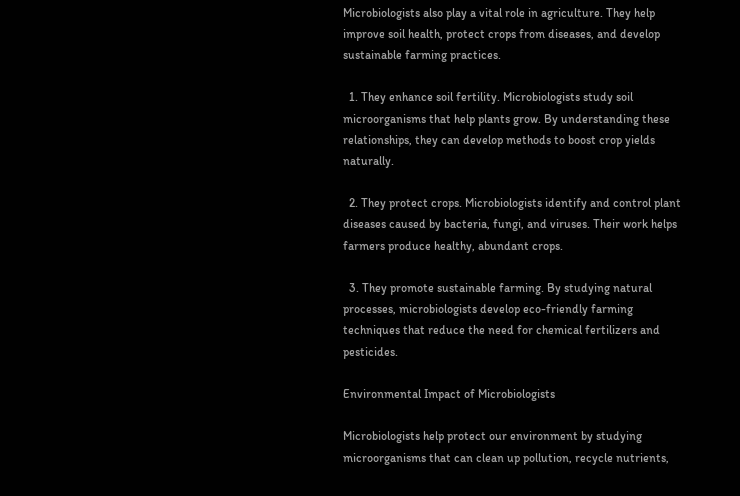Microbiologists also play a vital role in agriculture. They help improve soil health, protect crops from diseases, and develop sustainable farming practices.

  1. They enhance soil fertility. Microbiologists study soil microorganisms that help plants grow. By understanding these relationships, they can develop methods to boost crop yields naturally.

  2. They protect crops. Microbiologists identify and control plant diseases caused by bacteria, fungi, and viruses. Their work helps farmers produce healthy, abundant crops.

  3. They promote sustainable farming. By studying natural processes, microbiologists develop eco-friendly farming techniques that reduce the need for chemical fertilizers and pesticides.

Environmental Impact of Microbiologists

Microbiologists help protect our environment by studying microorganisms that can clean up pollution, recycle nutrients,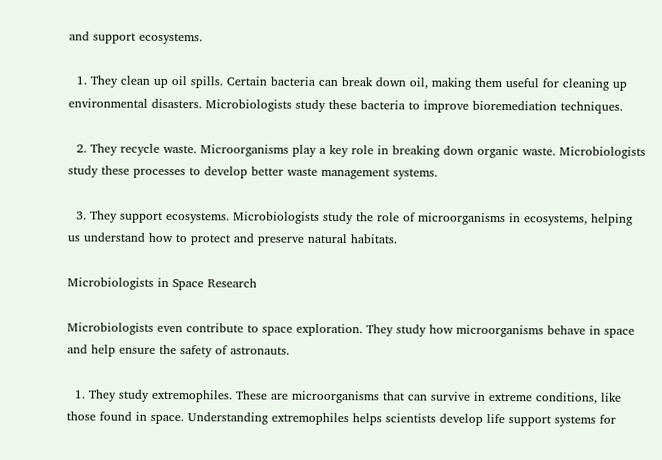and support ecosystems.

  1. They clean up oil spills. Certain bacteria can break down oil, making them useful for cleaning up environmental disasters. Microbiologists study these bacteria to improve bioremediation techniques.

  2. They recycle waste. Microorganisms play a key role in breaking down organic waste. Microbiologists study these processes to develop better waste management systems.

  3. They support ecosystems. Microbiologists study the role of microorganisms in ecosystems, helping us understand how to protect and preserve natural habitats.

Microbiologists in Space Research

Microbiologists even contribute to space exploration. They study how microorganisms behave in space and help ensure the safety of astronauts.

  1. They study extremophiles. These are microorganisms that can survive in extreme conditions, like those found in space. Understanding extremophiles helps scientists develop life support systems for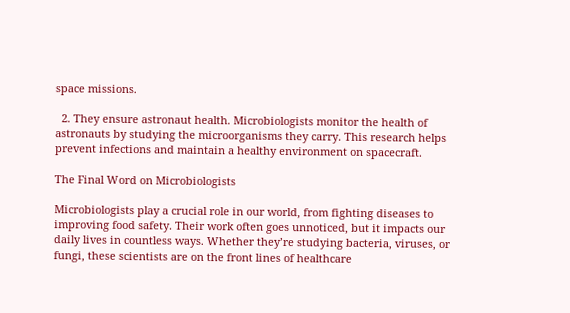space missions.

  2. They ensure astronaut health. Microbiologists monitor the health of astronauts by studying the microorganisms they carry. This research helps prevent infections and maintain a healthy environment on spacecraft.

The Final Word on Microbiologists

Microbiologists play a crucial role in our world, from fighting diseases to improving food safety. Their work often goes unnoticed, but it impacts our daily lives in countless ways. Whether they’re studying bacteria, viruses, or fungi, these scientists are on the front lines of healthcare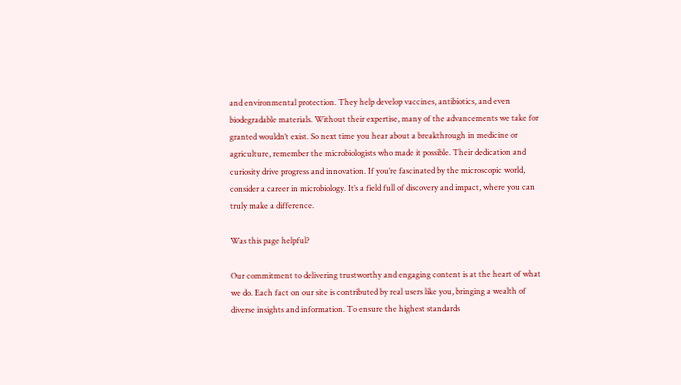and environmental protection. They help develop vaccines, antibiotics, and even biodegradable materials. Without their expertise, many of the advancements we take for granted wouldn’t exist. So next time you hear about a breakthrough in medicine or agriculture, remember the microbiologists who made it possible. Their dedication and curiosity drive progress and innovation. If you’re fascinated by the microscopic world, consider a career in microbiology. It’s a field full of discovery and impact, where you can truly make a difference.

Was this page helpful?

Our commitment to delivering trustworthy and engaging content is at the heart of what we do. Each fact on our site is contributed by real users like you, bringing a wealth of diverse insights and information. To ensure the highest standards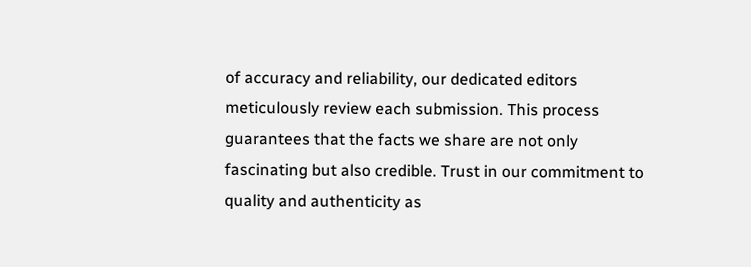of accuracy and reliability, our dedicated editors meticulously review each submission. This process guarantees that the facts we share are not only fascinating but also credible. Trust in our commitment to quality and authenticity as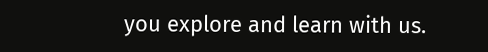you explore and learn with us.